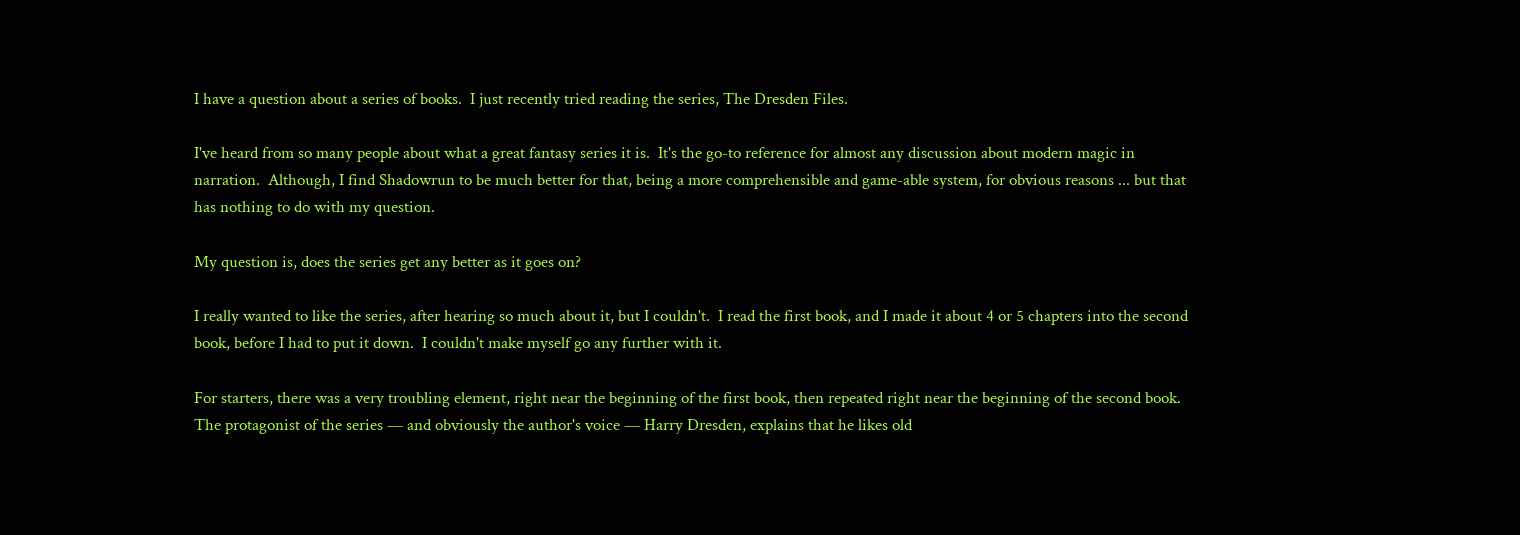I have a question about a series of books.  I just recently tried reading the series, The Dresden Files.

I've heard from so many people about what a great fantasy series it is.  It's the go-to reference for almost any discussion about modern magic in narration.  Although, I find Shadowrun to be much better for that, being a more comprehensible and game-able system, for obvious reasons ... but that has nothing to do with my question.

My question is, does the series get any better as it goes on?

I really wanted to like the series, after hearing so much about it, but I couldn't.  I read the first book, and I made it about 4 or 5 chapters into the second book, before I had to put it down.  I couldn't make myself go any further with it.

For starters, there was a very troubling element, right near the beginning of the first book, then repeated right near the beginning of the second book.  The protagonist of the series — and obviously the author's voice — Harry Dresden, explains that he likes old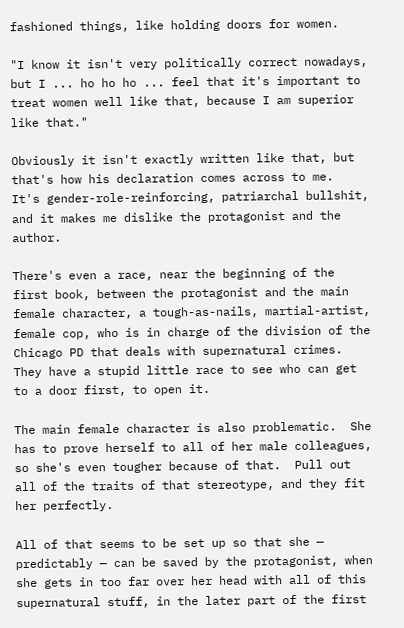fashioned things, like holding doors for women.

"I know it isn't very politically correct nowadays, but I ... ho ho ho ... feel that it's important to treat women well like that, because I am superior like that."

Obviously it isn't exactly written like that, but that's how his declaration comes across to me.  It's gender-role-reinforcing, patriarchal bullshit, and it makes me dislike the protagonist and the author.

There's even a race, near the beginning of the first book, between the protagonist and the main female character, a tough-as-nails, martial-artist, female cop, who is in charge of the division of the Chicago PD that deals with supernatural crimes.  They have a stupid little race to see who can get to a door first, to open it.

The main female character is also problematic.  She has to prove herself to all of her male colleagues, so she's even tougher because of that.  Pull out all of the traits of that stereotype, and they fit her perfectly.

All of that seems to be set up so that she — predictably — can be saved by the protagonist, when she gets in too far over her head with all of this supernatural stuff, in the later part of the first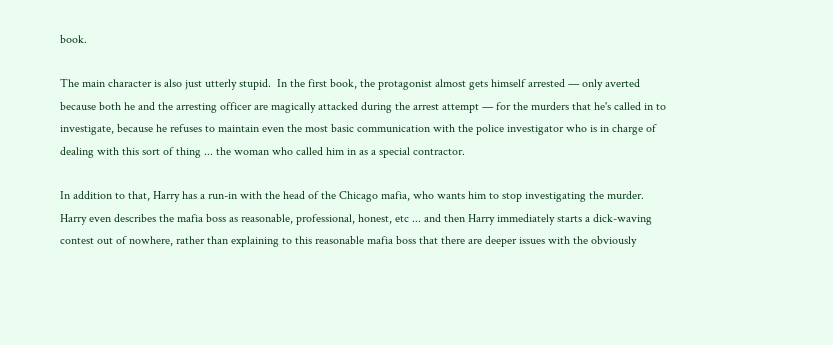book.

The main character is also just utterly stupid.  In the first book, the protagonist almost gets himself arrested — only averted because both he and the arresting officer are magically attacked during the arrest attempt — for the murders that he's called in to investigate, because he refuses to maintain even the most basic communication with the police investigator who is in charge of dealing with this sort of thing ... the woman who called him in as a special contractor.

In addition to that, Harry has a run-in with the head of the Chicago mafia, who wants him to stop investigating the murder.  Harry even describes the mafia boss as reasonable, professional, honest, etc ... and then Harry immediately starts a dick-waving contest out of nowhere, rather than explaining to this reasonable mafia boss that there are deeper issues with the obviously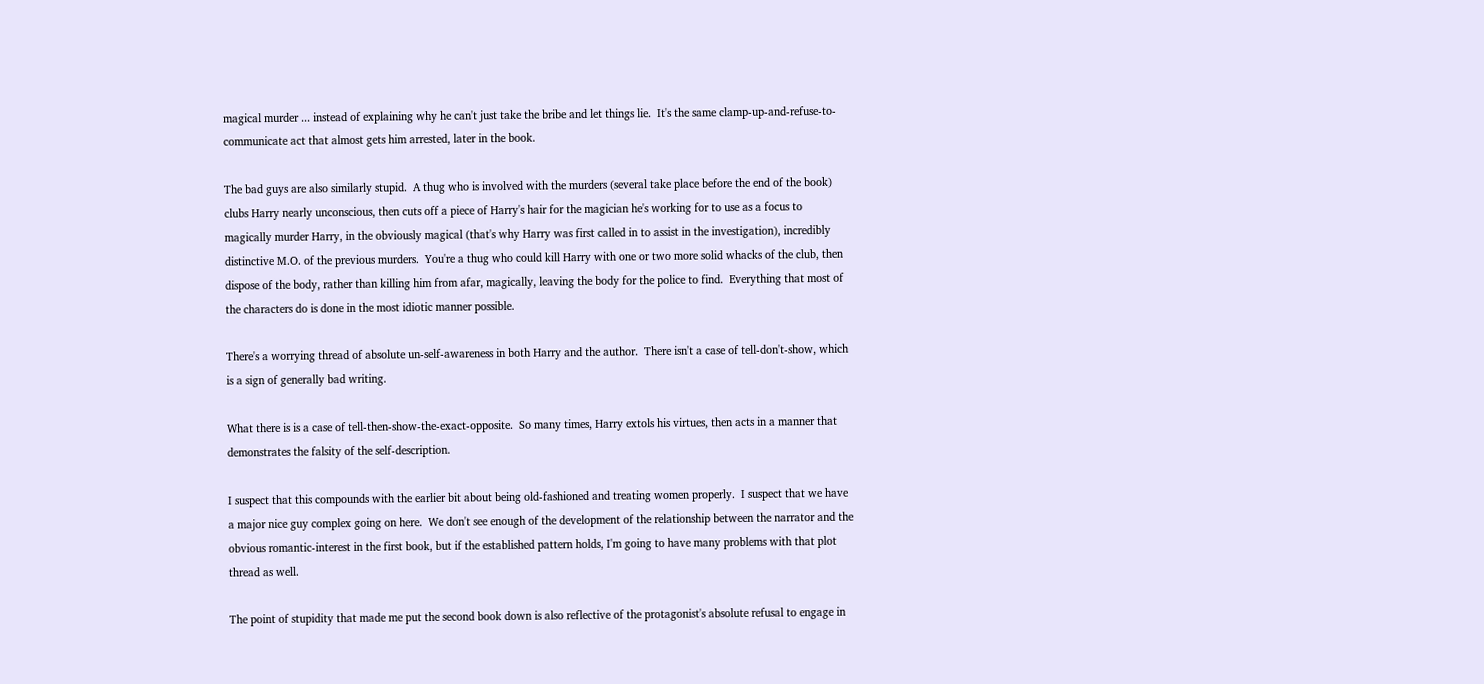magical murder ... instead of explaining why he can't just take the bribe and let things lie.  It's the same clamp-up-and-refuse-to-communicate act that almost gets him arrested, later in the book.

The bad guys are also similarly stupid.  A thug who is involved with the murders (several take place before the end of the book) clubs Harry nearly unconscious, then cuts off a piece of Harry's hair for the magician he's working for to use as a focus to magically murder Harry, in the obviously magical (that's why Harry was first called in to assist in the investigation), incredibly distinctive M.O. of the previous murders.  You're a thug who could kill Harry with one or two more solid whacks of the club, then dispose of the body, rather than killing him from afar, magically, leaving the body for the police to find.  Everything that most of the characters do is done in the most idiotic manner possible.

There's a worrying thread of absolute un-self-awareness in both Harry and the author.  There isn't a case of tell-don't-show, which is a sign of generally bad writing.

What there is is a case of tell-then-show-the-exact-opposite.  So many times, Harry extols his virtues, then acts in a manner that demonstrates the falsity of the self-description.

I suspect that this compounds with the earlier bit about being old-fashioned and treating women properly.  I suspect that we have a major nice guy complex going on here.  We don't see enough of the development of the relationship between the narrator and the obvious romantic-interest in the first book, but if the established pattern holds, I'm going to have many problems with that plot thread as well.

The point of stupidity that made me put the second book down is also reflective of the protagonist's absolute refusal to engage in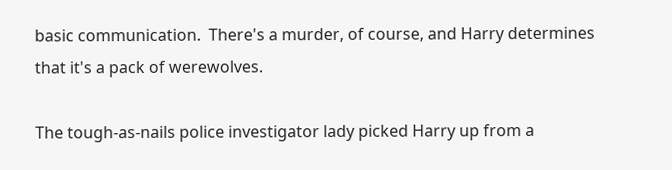basic communication.  There's a murder, of course, and Harry determines that it's a pack of werewolves.

The tough-as-nails police investigator lady picked Harry up from a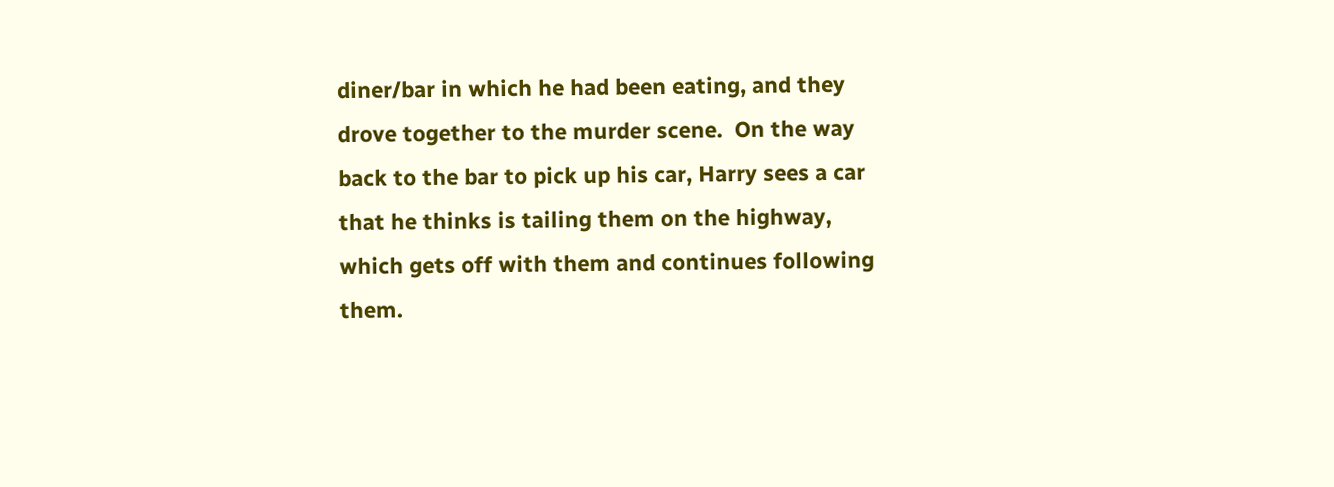diner/bar in which he had been eating, and they drove together to the murder scene.  On the way back to the bar to pick up his car, Harry sees a car that he thinks is tailing them on the highway, which gets off with them and continues following them.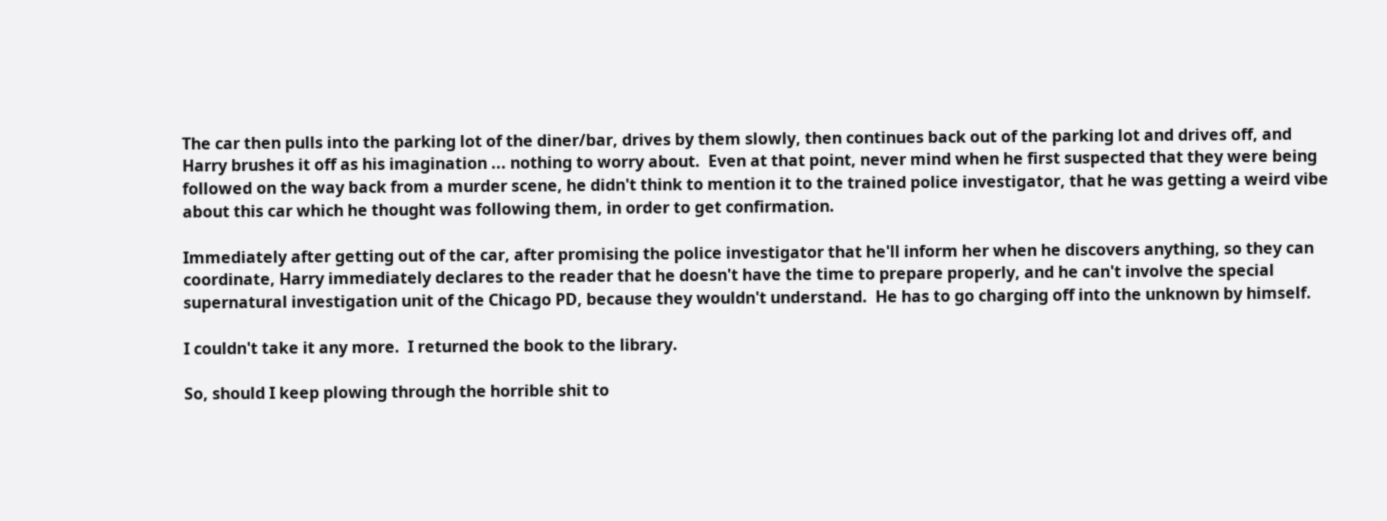The car then pulls into the parking lot of the diner/bar, drives by them slowly, then continues back out of the parking lot and drives off, and Harry brushes it off as his imagination ... nothing to worry about.  Even at that point, never mind when he first suspected that they were being followed on the way back from a murder scene, he didn't think to mention it to the trained police investigator, that he was getting a weird vibe about this car which he thought was following them, in order to get confirmation.

Immediately after getting out of the car, after promising the police investigator that he'll inform her when he discovers anything, so they can coordinate, Harry immediately declares to the reader that he doesn't have the time to prepare properly, and he can't involve the special supernatural investigation unit of the Chicago PD, because they wouldn't understand.  He has to go charging off into the unknown by himself.

I couldn't take it any more.  I returned the book to the library.

So, should I keep plowing through the horrible shit to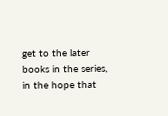get to the later books in the series, in the hope that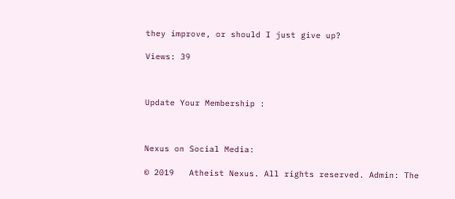they improve, or should I just give up?

Views: 39



Update Your Membership :



Nexus on Social Media:

© 2019   Atheist Nexus. All rights reserved. Admin: The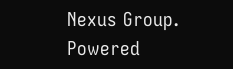Nexus Group.   Powered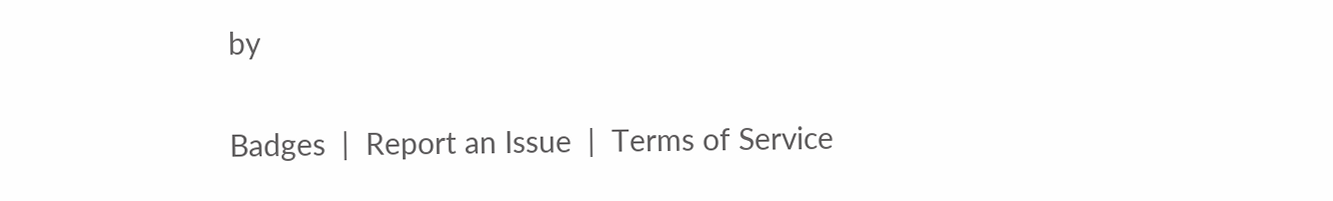by

Badges  |  Report an Issue  |  Terms of Service